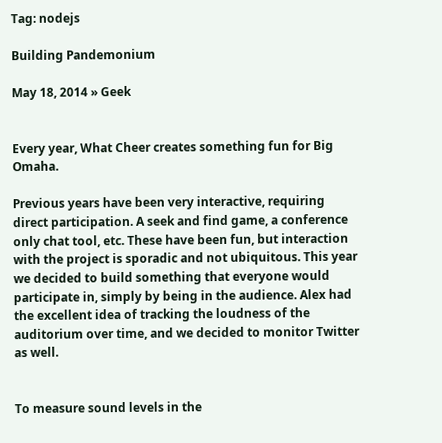Tag: nodejs

Building Pandemonium

May 18, 2014 » Geek


Every year, What Cheer creates something fun for Big Omaha.

Previous years have been very interactive, requiring direct participation. A seek and find game, a conference only chat tool, etc. These have been fun, but interaction with the project is sporadic and not ubiquitous. This year we decided to build something that everyone would participate in, simply by being in the audience. Alex had the excellent idea of tracking the loudness of the auditorium over time, and we decided to monitor Twitter as well.


To measure sound levels in the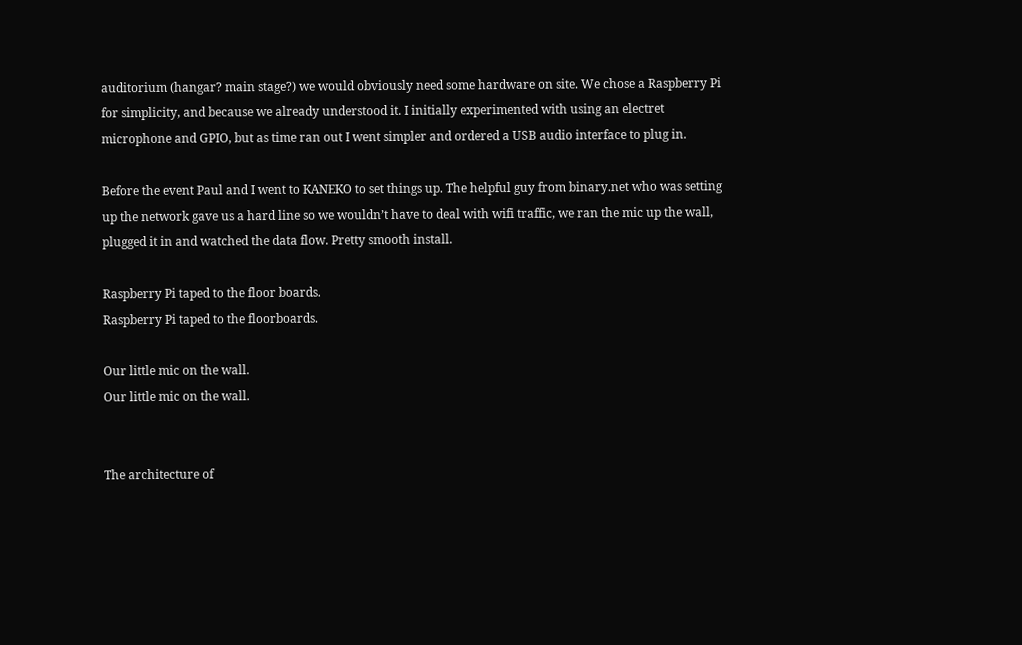auditorium (hangar? main stage?) we would obviously need some hardware on site. We chose a Raspberry Pi for simplicity, and because we already understood it. I initially experimented with using an electret microphone and GPIO, but as time ran out I went simpler and ordered a USB audio interface to plug in.

Before the event Paul and I went to KANEKO to set things up. The helpful guy from binary.net who was setting up the network gave us a hard line so we wouldn’t have to deal with wifi traffic, we ran the mic up the wall, plugged it in and watched the data flow. Pretty smooth install.

Raspberry Pi taped to the floor boards.
Raspberry Pi taped to the floorboards.

Our little mic on the wall.
Our little mic on the wall.


The architecture of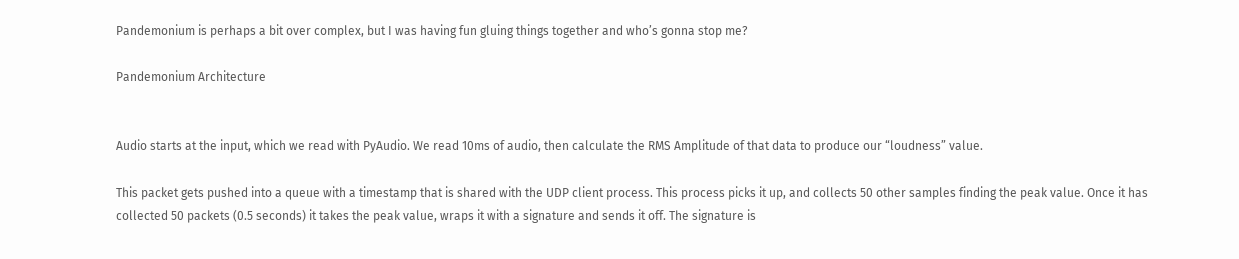Pandemonium is perhaps a bit over complex, but I was having fun gluing things together and who’s gonna stop me?

Pandemonium Architecture


Audio starts at the input, which we read with PyAudio. We read 10ms of audio, then calculate the RMS Amplitude of that data to produce our “loudness” value.

This packet gets pushed into a queue with a timestamp that is shared with the UDP client process. This process picks it up, and collects 50 other samples finding the peak value. Once it has collected 50 packets (0.5 seconds) it takes the peak value, wraps it with a signature and sends it off. The signature is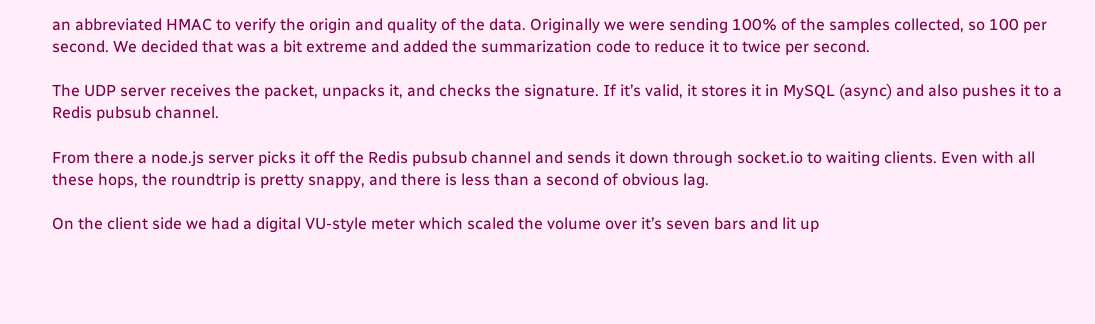an abbreviated HMAC to verify the origin and quality of the data. Originally we were sending 100% of the samples collected, so 100 per second. We decided that was a bit extreme and added the summarization code to reduce it to twice per second.

The UDP server receives the packet, unpacks it, and checks the signature. If it’s valid, it stores it in MySQL (async) and also pushes it to a Redis pubsub channel.

From there a node.js server picks it off the Redis pubsub channel and sends it down through socket.io to waiting clients. Even with all these hops, the roundtrip is pretty snappy, and there is less than a second of obvious lag.

On the client side we had a digital VU-style meter which scaled the volume over it’s seven bars and lit up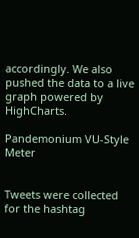accordingly. We also pushed the data to a live graph powered by HighCharts.

Pandemonium VU-Style Meter


Tweets were collected for the hashtag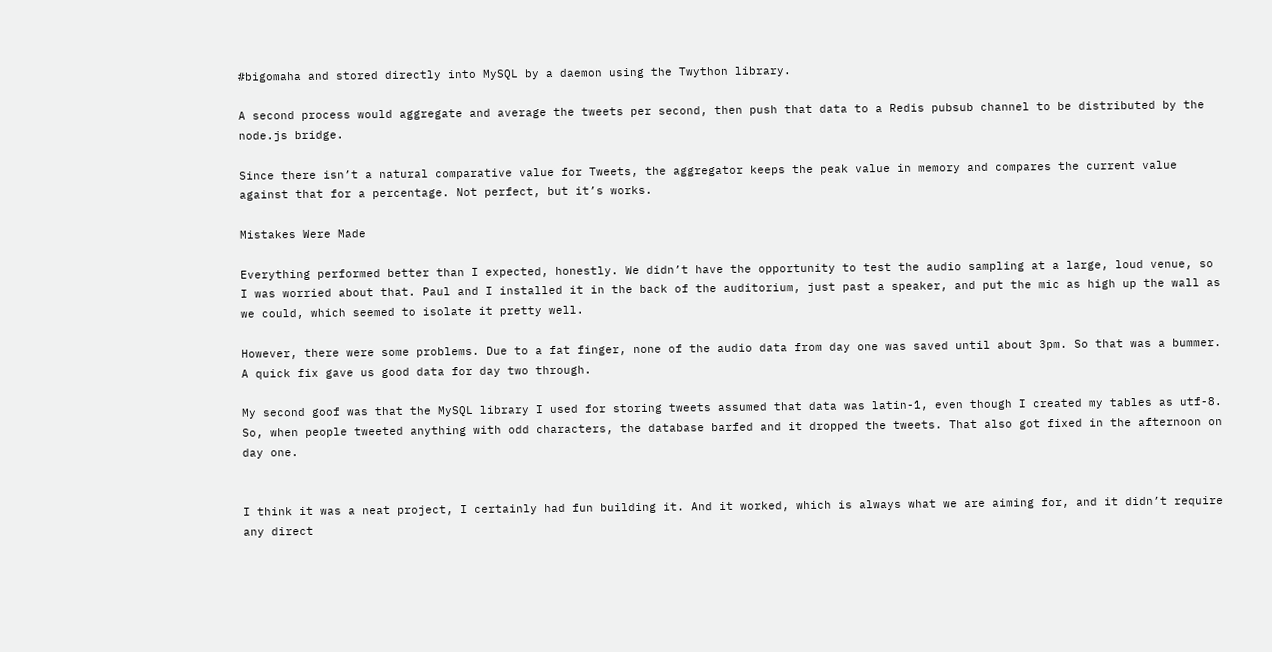#bigomaha and stored directly into MySQL by a daemon using the Twython library.

A second process would aggregate and average the tweets per second, then push that data to a Redis pubsub channel to be distributed by the node.js bridge.

Since there isn’t a natural comparative value for Tweets, the aggregator keeps the peak value in memory and compares the current value against that for a percentage. Not perfect, but it’s works.

Mistakes Were Made

Everything performed better than I expected, honestly. We didn’t have the opportunity to test the audio sampling at a large, loud venue, so I was worried about that. Paul and I installed it in the back of the auditorium, just past a speaker, and put the mic as high up the wall as we could, which seemed to isolate it pretty well.

However, there were some problems. Due to a fat finger, none of the audio data from day one was saved until about 3pm. So that was a bummer. A quick fix gave us good data for day two through.

My second goof was that the MySQL library I used for storing tweets assumed that data was latin-1, even though I created my tables as utf-8. So, when people tweeted anything with odd characters, the database barfed and it dropped the tweets. That also got fixed in the afternoon on day one.


I think it was a neat project, I certainly had fun building it. And it worked, which is always what we are aiming for, and it didn’t require any direct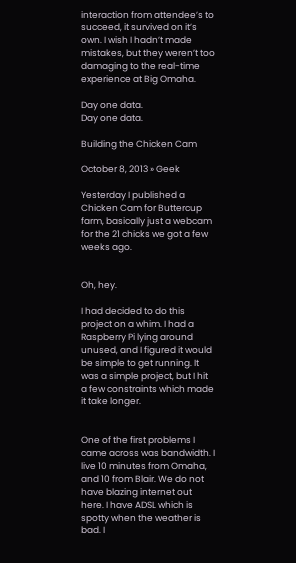interaction from attendee’s to succeed, it survived on it’s own. I wish I hadn’t made mistakes, but they weren’t too damaging to the real-time experience at Big Omaha.

Day one data.
Day one data.

Building the Chicken Cam

October 8, 2013 » Geek

Yesterday I published a Chicken Cam for Buttercup farm, basically just a webcam for the 21 chicks we got a few weeks ago.


Oh, hey.

I had decided to do this project on a whim. I had a Raspberry Pi lying around unused, and I figured it would be simple to get running. It was a simple project, but I hit a few constraints which made it take longer.


One of the first problems I came across was bandwidth. I live 10 minutes from Omaha, and 10 from Blair. We do not have blazing internet out here. I have ADSL which is spotty when the weather is bad. I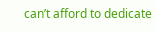can’t afford to dedicate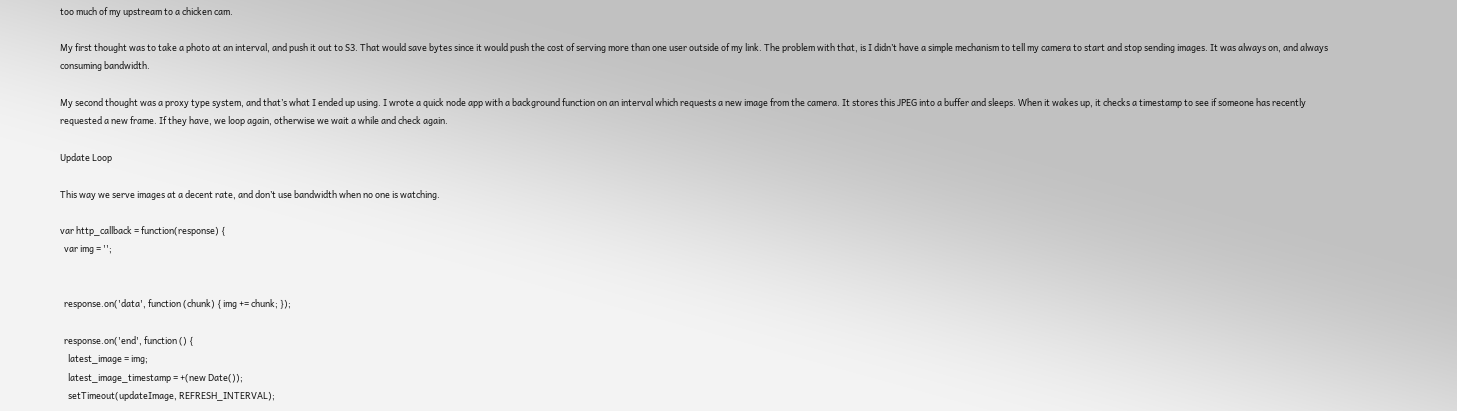too much of my upstream to a chicken cam.

My first thought was to take a photo at an interval, and push it out to S3. That would save bytes since it would push the cost of serving more than one user outside of my link. The problem with that, is I didn’t have a simple mechanism to tell my camera to start and stop sending images. It was always on, and always consuming bandwidth.

My second thought was a proxy type system, and that’s what I ended up using. I wrote a quick node app with a background function on an interval which requests a new image from the camera. It stores this JPEG into a buffer and sleeps. When it wakes up, it checks a timestamp to see if someone has recently requested a new frame. If they have, we loop again, otherwise we wait a while and check again.

Update Loop

This way we serve images at a decent rate, and don’t use bandwidth when no one is watching.

var http_callback = function(response) {
  var img = '';


  response.on('data', function (chunk) { img += chunk; });

  response.on('end', function () {
    latest_image = img;
    latest_image_timestamp = +(new Date());
    setTimeout(updateImage, REFRESH_INTERVAL);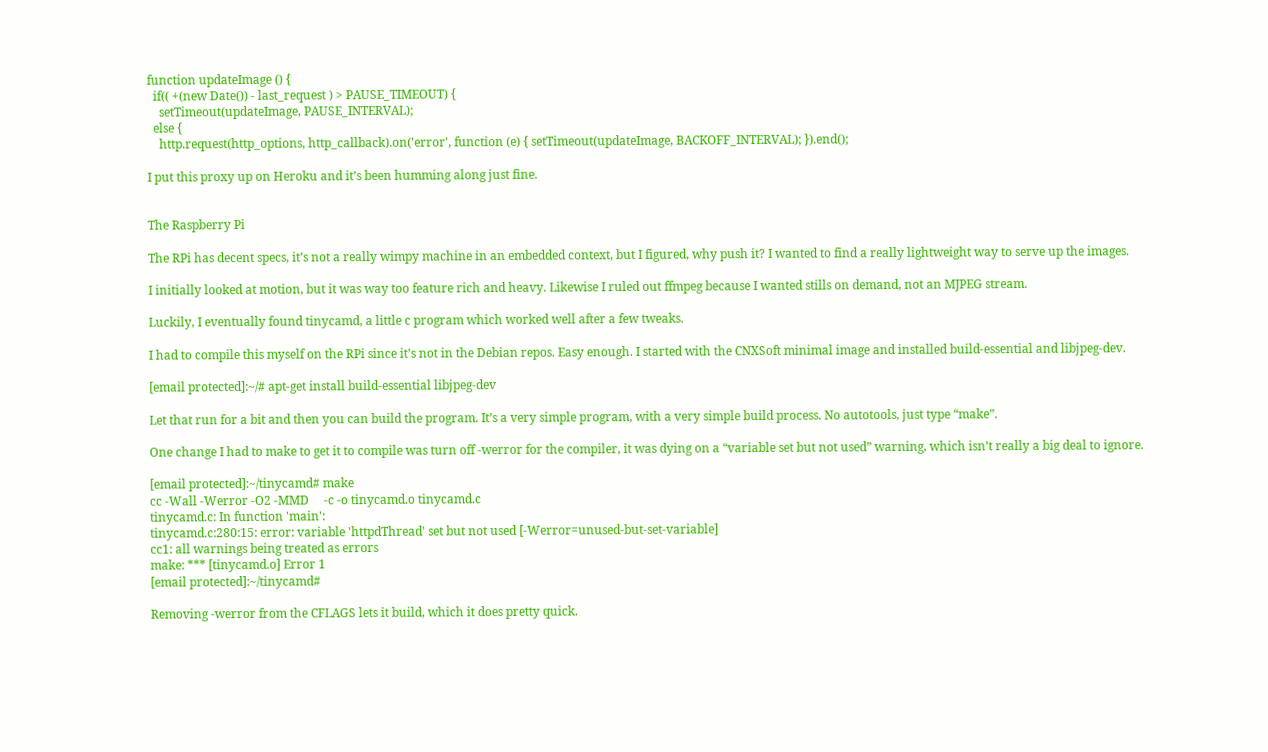function updateImage () {
  if(( +(new Date()) - last_request ) > PAUSE_TIMEOUT) {
    setTimeout(updateImage, PAUSE_INTERVAL);
  else {
    http.request(http_options, http_callback).on('error', function (e) { setTimeout(updateImage, BACKOFF_INTERVAL); }).end();

I put this proxy up on Heroku and it’s been humming along just fine.


The Raspberry Pi

The RPi has decent specs, it’s not a really wimpy machine in an embedded context, but I figured, why push it? I wanted to find a really lightweight way to serve up the images.

I initially looked at motion, but it was way too feature rich and heavy. Likewise I ruled out ffmpeg because I wanted stills on demand, not an MJPEG stream.

Luckily, I eventually found tinycamd, a little c program which worked well after a few tweaks.

I had to compile this myself on the RPi since it’s not in the Debian repos. Easy enough. I started with the CNXSoft minimal image and installed build-essential and libjpeg-dev.

[email protected]:~/# apt-get install build-essential libjpeg-dev

Let that run for a bit and then you can build the program. It’s a very simple program, with a very simple build process. No autotools, just type “make”.

One change I had to make to get it to compile was turn off -werror for the compiler, it was dying on a “variable set but not used” warning, which isn’t really a big deal to ignore.

[email protected]:~/tinycamd# make
cc -Wall -Werror -O2 -MMD     -c -o tinycamd.o tinycamd.c
tinycamd.c: In function 'main':
tinycamd.c:280:15: error: variable 'httpdThread' set but not used [-Werror=unused-but-set-variable]
cc1: all warnings being treated as errors
make: *** [tinycamd.o] Error 1
[email protected]:~/tinycamd#

Removing -werror from the CFLAGS lets it build, which it does pretty quick.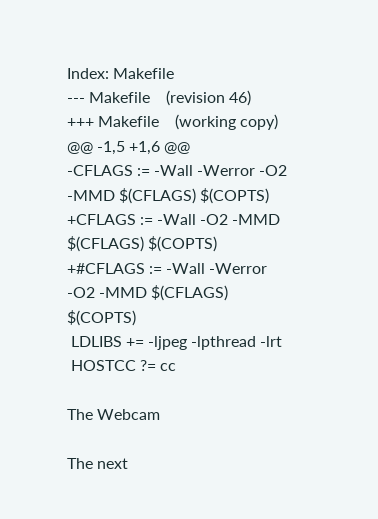Index: Makefile
--- Makefile    (revision 46)
+++ Makefile    (working copy)
@@ -1,5 +1,6 @@
-CFLAGS := -Wall -Werror -O2 -MMD $(CFLAGS) $(COPTS)
+CFLAGS := -Wall -O2 -MMD $(CFLAGS) $(COPTS)
+#CFLAGS := -Wall -Werror -O2 -MMD $(CFLAGS) $(COPTS)
 LDLIBS += -ljpeg -lpthread -lrt
 HOSTCC ?= cc

The Webcam

The next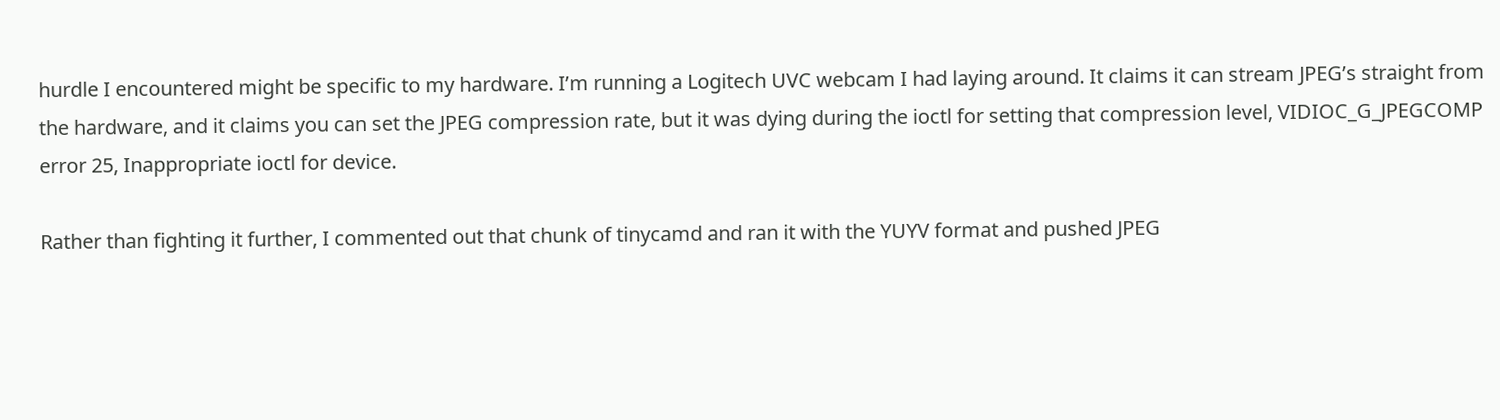hurdle I encountered might be specific to my hardware. I’m running a Logitech UVC webcam I had laying around. It claims it can stream JPEG’s straight from the hardware, and it claims you can set the JPEG compression rate, but it was dying during the ioctl for setting that compression level, VIDIOC_G_JPEGCOMP error 25, Inappropriate ioctl for device.

Rather than fighting it further, I commented out that chunk of tinycamd and ran it with the YUYV format and pushed JPEG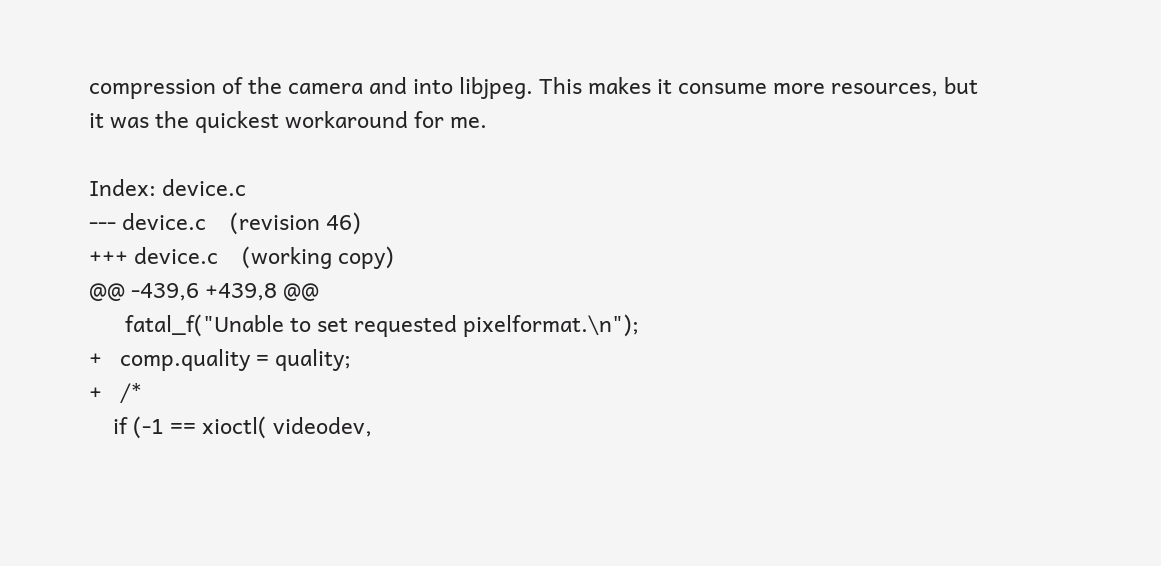compression of the camera and into libjpeg. This makes it consume more resources, but it was the quickest workaround for me.

Index: device.c
--- device.c    (revision 46)
+++ device.c    (working copy)
@@ -439,6 +439,8 @@
      fatal_f("Unable to set requested pixelformat.\n");
+   comp.quality = quality;
+   /*
    if (-1 == xioctl( videodev,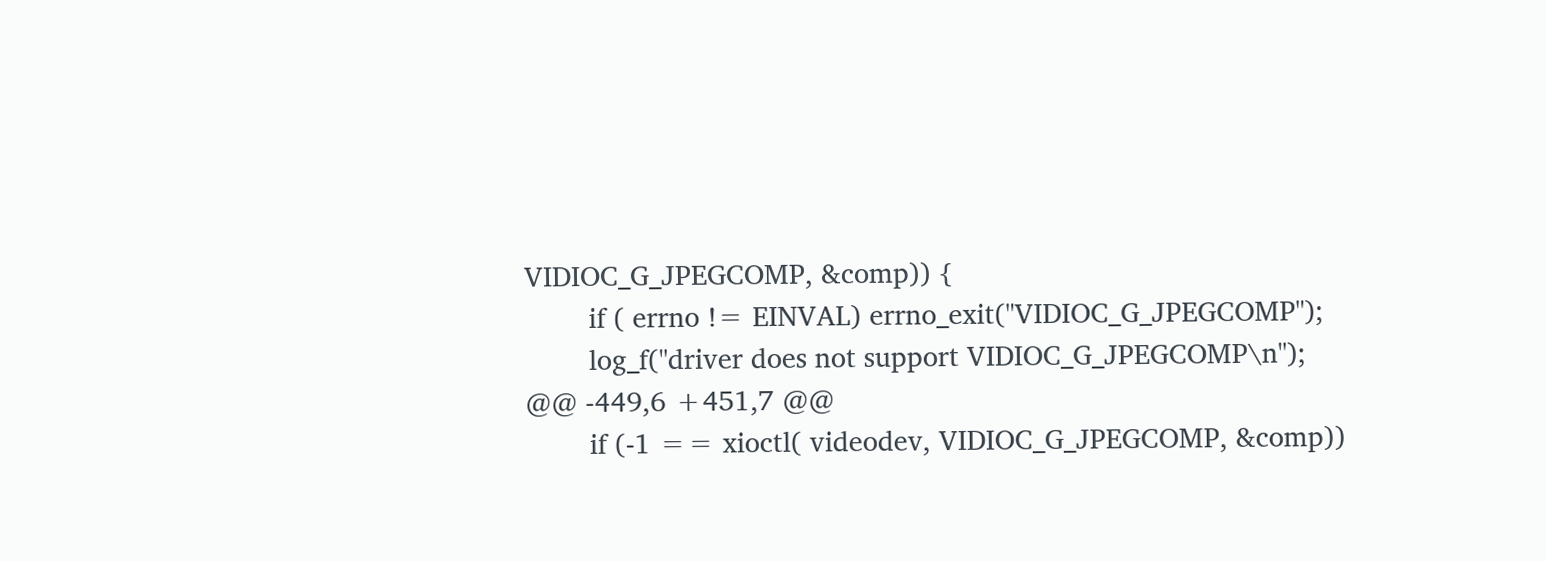VIDIOC_G_JPEGCOMP, &comp)) {
        if ( errno != EINVAL) errno_exit("VIDIOC_G_JPEGCOMP");
        log_f("driver does not support VIDIOC_G_JPEGCOMP\n");
@@ -449,6 +451,7 @@
        if (-1 == xioctl( videodev, VIDIOC_G_JPEGCOMP, &comp))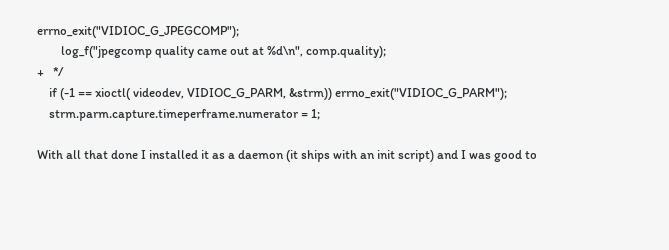errno_exit("VIDIOC_G_JPEGCOMP");
        log_f("jpegcomp quality came out at %d\n", comp.quality);
+   */
    if (-1 == xioctl( videodev, VIDIOC_G_PARM, &strm)) errno_exit("VIDIOC_G_PARM");
    strm.parm.capture.timeperframe.numerator = 1;

With all that done I installed it as a daemon (it ships with an init script) and I was good to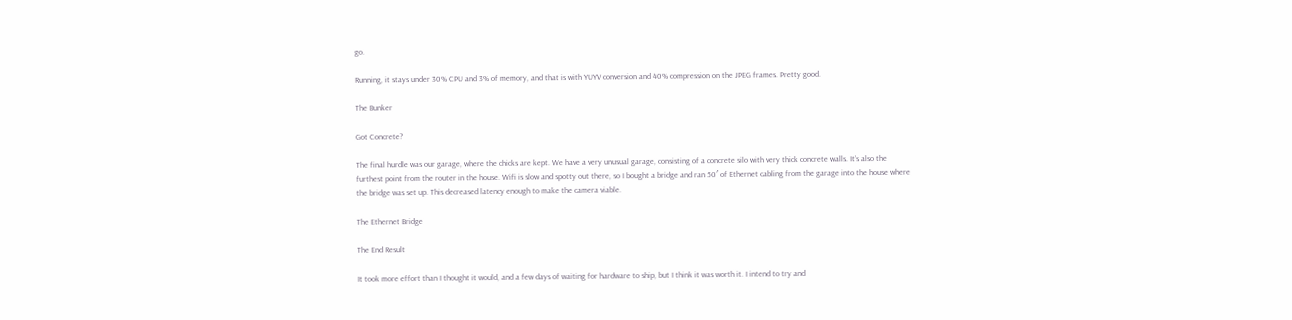go.

Running, it stays under 30% CPU and 3% of memory, and that is with YUYV conversion and 40% compression on the JPEG frames. Pretty good.

The Bunker

Got Concrete?

The final hurdle was our garage, where the chicks are kept. We have a very unusual garage, consisting of a concrete silo with very thick concrete walls. It’s also the furthest point from the router in the house. Wifi is slow and spotty out there, so I bought a bridge and ran 50′ of Ethernet cabling from the garage into the house where the bridge was set up. This decreased latency enough to make the camera viable.

The Ethernet Bridge

The End Result

It took more effort than I thought it would, and a few days of waiting for hardware to ship, but I think it was worth it. I intend to try and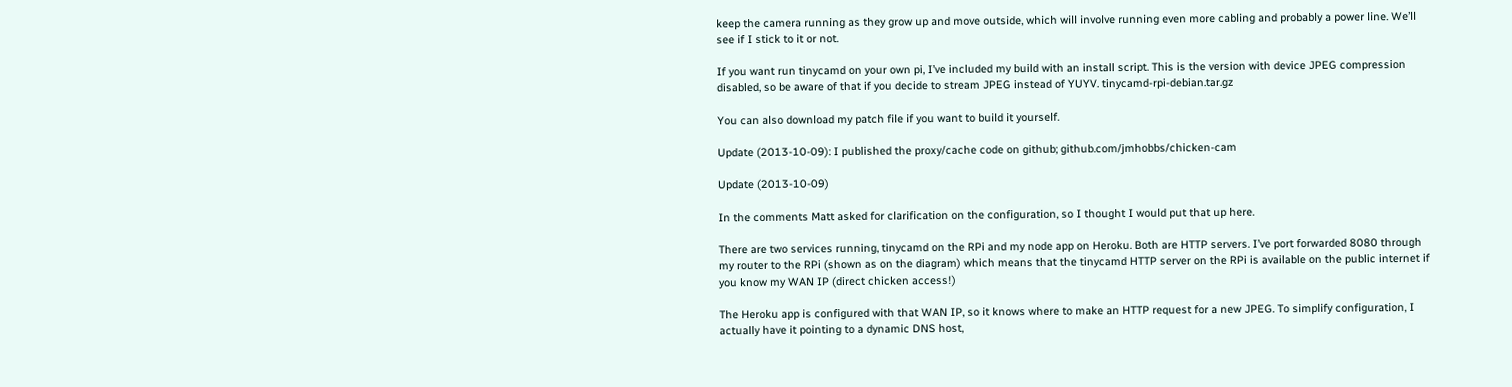keep the camera running as they grow up and move outside, which will involve running even more cabling and probably a power line. We’ll see if I stick to it or not.

If you want run tinycamd on your own pi, I’ve included my build with an install script. This is the version with device JPEG compression disabled, so be aware of that if you decide to stream JPEG instead of YUYV. tinycamd-rpi-debian.tar.gz

You can also download my patch file if you want to build it yourself.

Update (2013-10-09): I published the proxy/cache code on github; github.com/jmhobbs/chicken-cam

Update (2013-10-09)

In the comments Matt asked for clarification on the configuration, so I thought I would put that up here.

There are two services running, tinycamd on the RPi and my node app on Heroku. Both are HTTP servers. I’ve port forwarded 8080 through my router to the RPi (shown as on the diagram) which means that the tinycamd HTTP server on the RPi is available on the public internet if you know my WAN IP (direct chicken access!)

The Heroku app is configured with that WAN IP, so it knows where to make an HTTP request for a new JPEG. To simplify configuration, I actually have it pointing to a dynamic DNS host,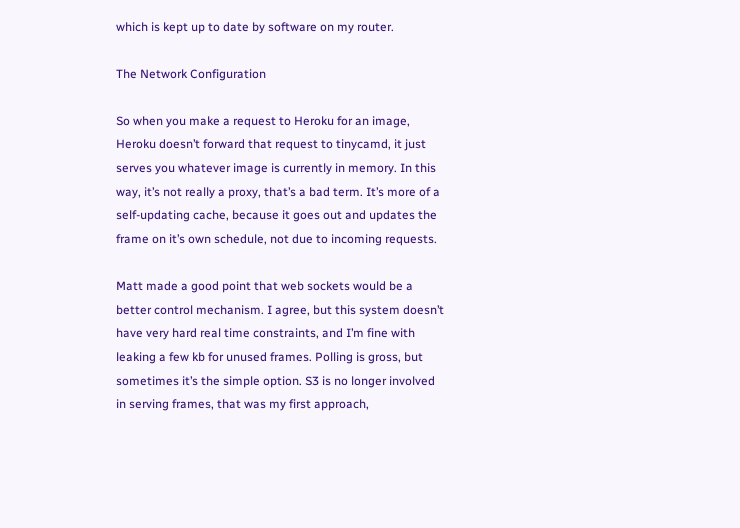which is kept up to date by software on my router.

The Network Configuration

So when you make a request to Heroku for an image, Heroku doesn’t forward that request to tinycamd, it just serves you whatever image is currently in memory. In this way, it’s not really a proxy, that’s a bad term. It’s more of a self-updating cache, because it goes out and updates the frame on it’s own schedule, not due to incoming requests.

Matt made a good point that web sockets would be a better control mechanism. I agree, but this system doesn’t have very hard real time constraints, and I’m fine with leaking a few kb for unused frames. Polling is gross, but sometimes it’s the simple option. S3 is no longer involved in serving frames, that was my first approach,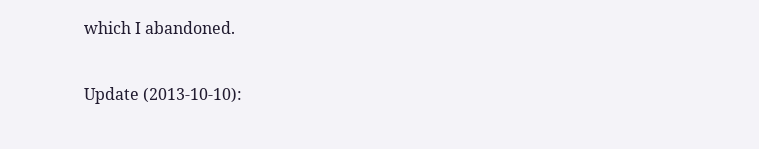which I abandoned.

Update (2013-10-10):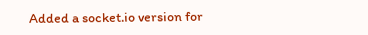Added a socket.io version for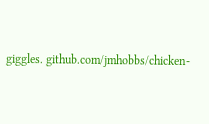giggles. github.com/jmhobbs/chicken-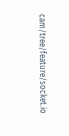cam/tree/feature/socket.io